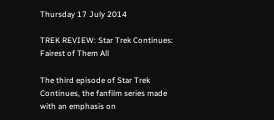Thursday 17 July 2014

TREK REVIEW: Star Trek Continues: Fairest of Them All

The third episode of Star Trek Continues, the fanfilm series made with an emphasis on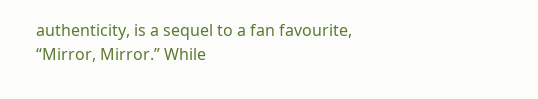authenticity, is a sequel to a fan favourite, “Mirror, Mirror.” While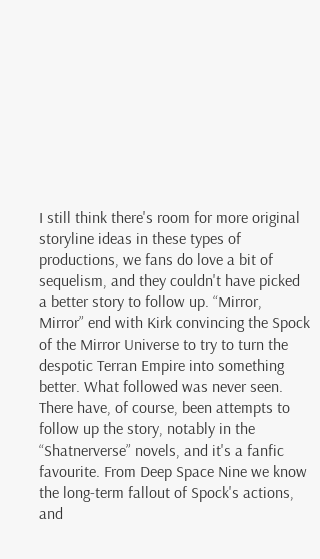I still think there's room for more original storyline ideas in these types of productions, we fans do love a bit of sequelism, and they couldn't have picked a better story to follow up. “Mirror, Mirror” end with Kirk convincing the Spock of the Mirror Universe to try to turn the despotic Terran Empire into something better. What followed was never seen. There have, of course, been attempts to follow up the story, notably in the “Shatnerverse” novels, and it's a fanfic favourite. From Deep Space Nine we know the long-term fallout of Spock's actions, and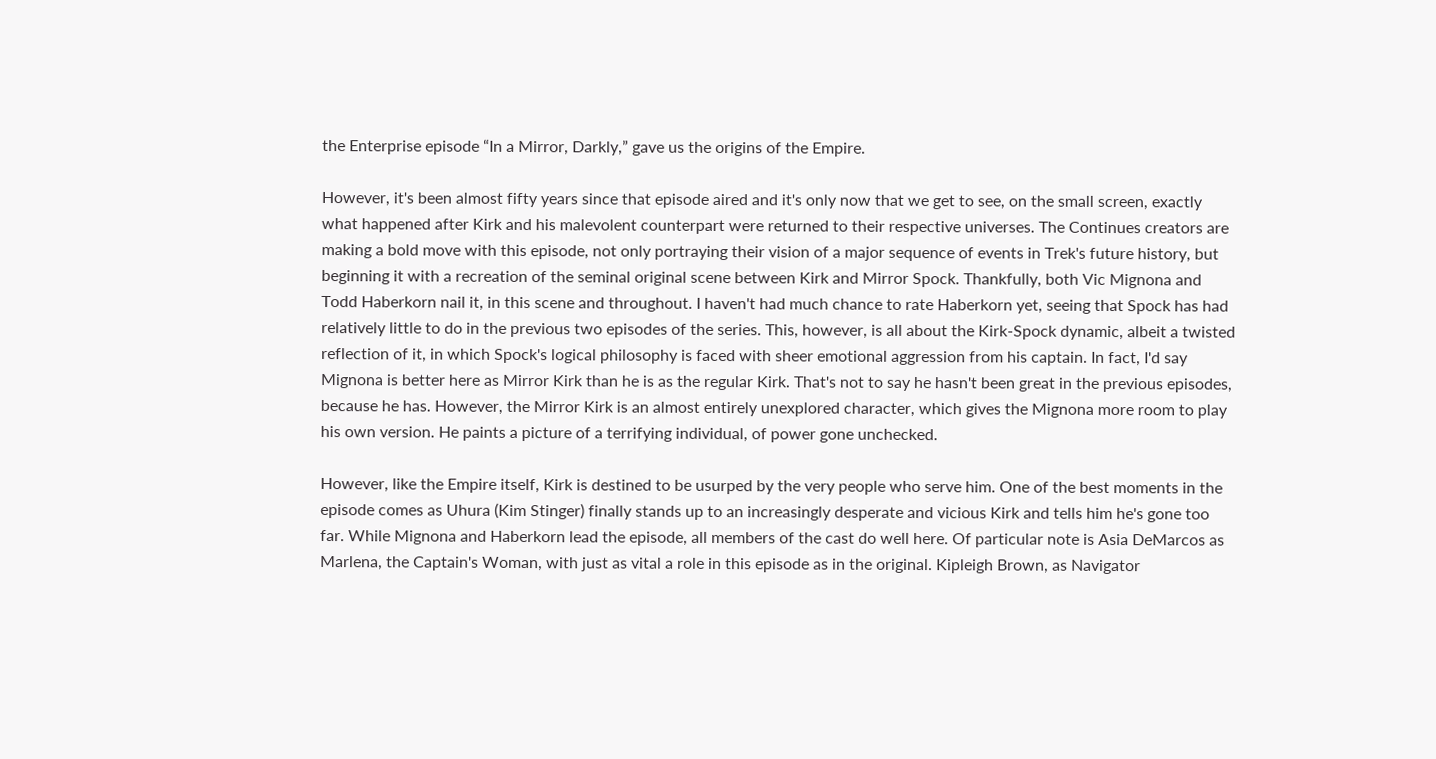the Enterprise episode “In a Mirror, Darkly,” gave us the origins of the Empire.

However, it's been almost fifty years since that episode aired and it's only now that we get to see, on the small screen, exactly what happened after Kirk and his malevolent counterpart were returned to their respective universes. The Continues creators are making a bold move with this episode, not only portraying their vision of a major sequence of events in Trek's future history, but beginning it with a recreation of the seminal original scene between Kirk and Mirror Spock. Thankfully, both Vic Mignona and Todd Haberkorn nail it, in this scene and throughout. I haven't had much chance to rate Haberkorn yet, seeing that Spock has had relatively little to do in the previous two episodes of the series. This, however, is all about the Kirk-Spock dynamic, albeit a twisted reflection of it, in which Spock's logical philosophy is faced with sheer emotional aggression from his captain. In fact, I'd say Mignona is better here as Mirror Kirk than he is as the regular Kirk. That's not to say he hasn't been great in the previous episodes, because he has. However, the Mirror Kirk is an almost entirely unexplored character, which gives the Mignona more room to play his own version. He paints a picture of a terrifying individual, of power gone unchecked.

However, like the Empire itself, Kirk is destined to be usurped by the very people who serve him. One of the best moments in the episode comes as Uhura (Kim Stinger) finally stands up to an increasingly desperate and vicious Kirk and tells him he's gone too far. While Mignona and Haberkorn lead the episode, all members of the cast do well here. Of particular note is Asia DeMarcos as Marlena, the Captain's Woman, with just as vital a role in this episode as in the original. Kipleigh Brown, as Navigator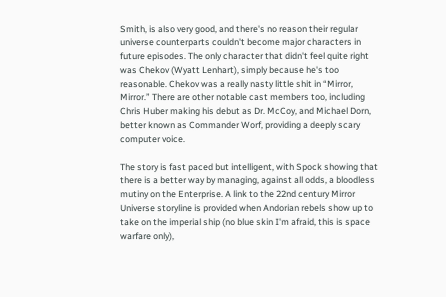Smith, is also very good, and there's no reason their regular universe counterparts couldn't become major characters in future episodes. The only character that didn't feel quite right was Chekov (Wyatt Lenhart), simply because he's too reasonable. Chekov was a really nasty little shit in “Mirror, Mirror.” There are other notable cast members too, including Chris Huber making his debut as Dr. McCoy, and Michael Dorn, better known as Commander Worf, providing a deeply scary computer voice.

The story is fast paced but intelligent, with Spock showing that there is a better way by managing, against all odds, a bloodless mutiny on the Enterprise. A link to the 22nd century Mirror Universe storyline is provided when Andorian rebels show up to take on the imperial ship (no blue skin I'm afraid, this is space warfare only),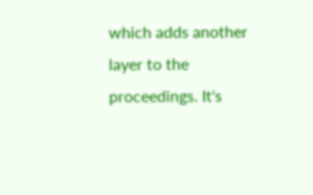which adds another layer to the proceedings. It's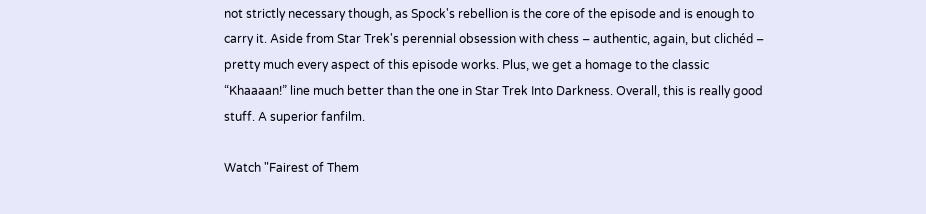not strictly necessary though, as Spock's rebellion is the core of the episode and is enough to carry it. Aside from Star Trek's perennial obsession with chess – authentic, again, but clichéd – pretty much every aspect of this episode works. Plus, we get a homage to the classic “Khaaaan!” line much better than the one in Star Trek Into Darkness. Overall, this is really good stuff. A superior fanfilm.

Watch "Fairest of Them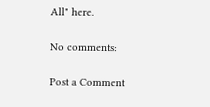All" here.

No comments:

Post a Comment